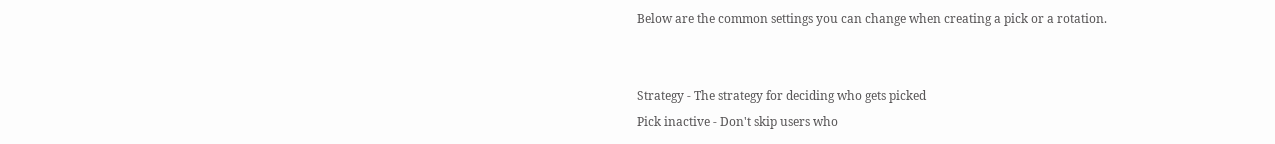Below are the common settings you can change when creating a pick or a rotation.


Strategy - The strategy for deciding who gets picked
Pick inactive - Don't skip users who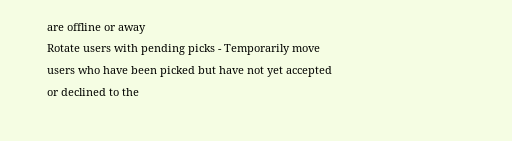are offline or away
Rotate users with pending picks - Temporarily move users who have been picked but have not yet accepted or declined to the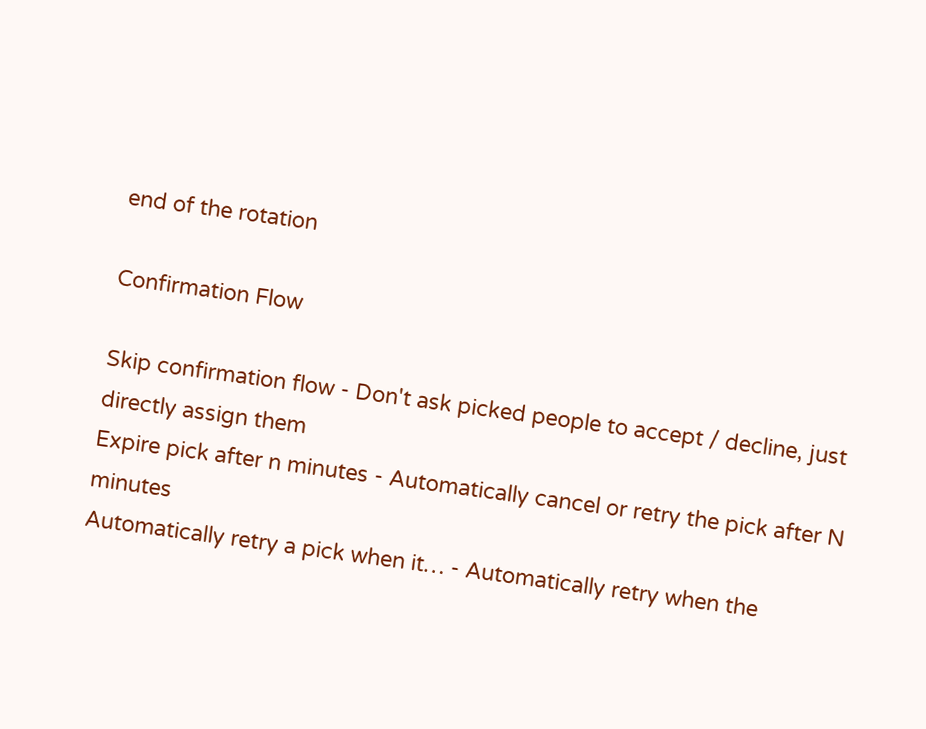end of the rotation

Confirmation Flow

Skip confirmation flow - Don't ask picked people to accept / decline, just directly assign them
Expire pick after n minutes - Automatically cancel or retry the pick after N minutes
Automatically retry a pick when it… - Automatically retry when the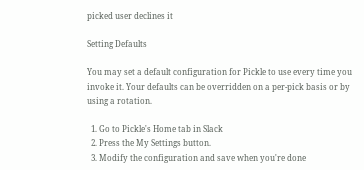picked user declines it

Setting Defaults

You may set a default configuration for Pickle to use every time you invoke it. Your defaults can be overridden on a per-pick basis or by using a rotation.

  1. Go to Pickle's Home tab in Slack
  2. Press the My Settings button.
  3. Modify the configuration and save when you're done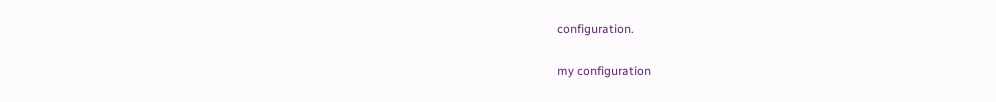configuration.

my configuration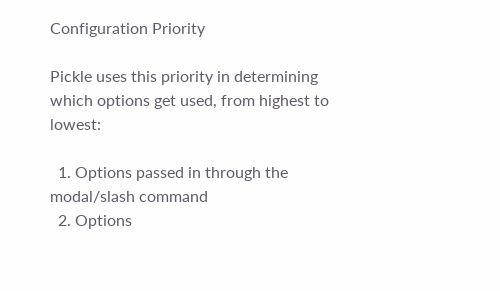Configuration Priority

Pickle uses this priority in determining which options get used, from highest to lowest:

  1. Options passed in through the modal/slash command
  2. Options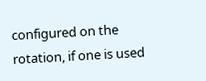configured on the rotation, if one is used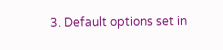3. Default options set in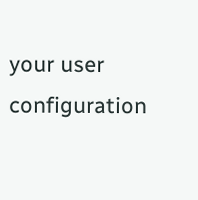your user configuration